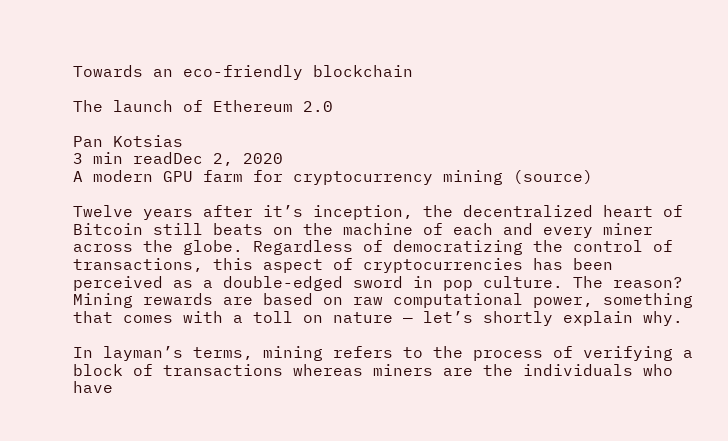Towards an eco-friendly blockchain

The launch of Ethereum 2.0

Pan Kotsias
3 min readDec 2, 2020
A modern GPU farm for cryptocurrency mining (source)

Twelve years after it’s inception, the decentralized heart of Bitcoin still beats on the machine of each and every miner across the globe. Regardless of democratizing the control of transactions, this aspect of cryptocurrencies has been perceived as a double-edged sword in pop culture. The reason? Mining rewards are based on raw computational power, something that comes with a toll on nature — let’s shortly explain why.

In layman’s terms, mining refers to the process of verifying a block of transactions whereas miners are the individuals who have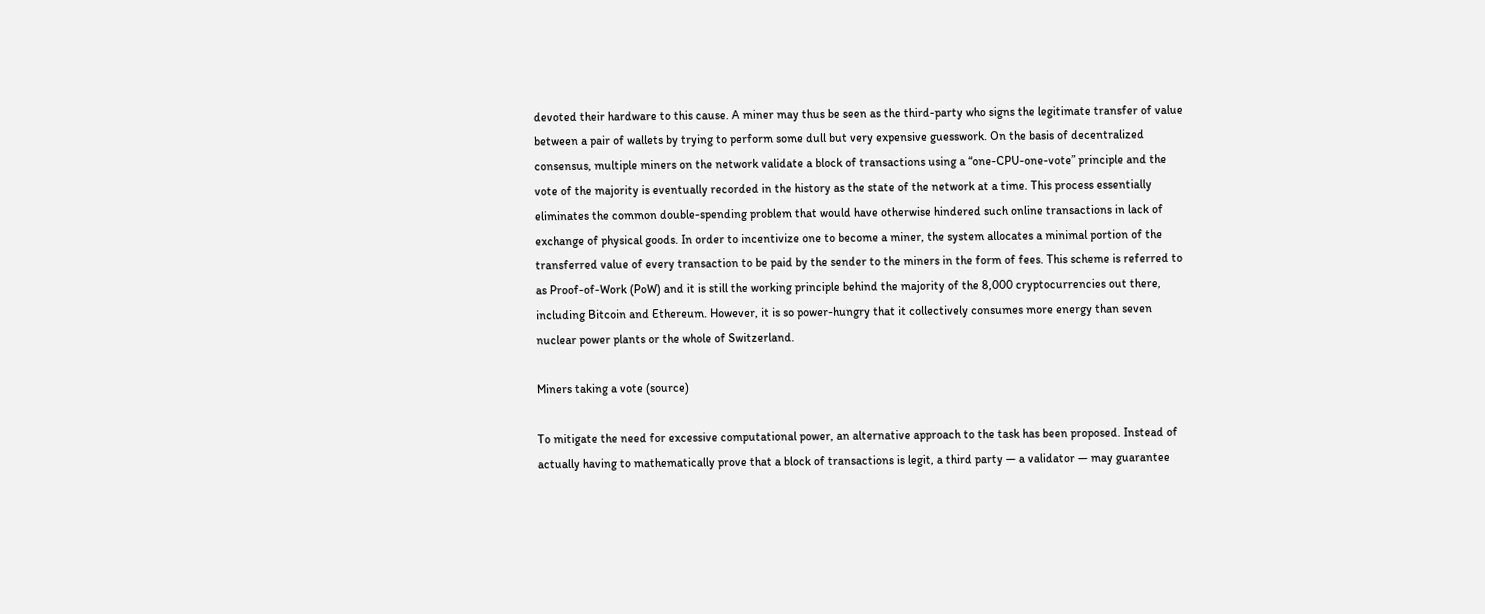devoted their hardware to this cause. A miner may thus be seen as the third-party who signs the legitimate transfer of value between a pair of wallets by trying to perform some dull but very expensive guesswork. On the basis of decentralized consensus, multiple miners on the network validate a block of transactions using a “one-CPU-one-vote” principle and the vote of the majority is eventually recorded in the history as the state of the network at a time. This process essentially eliminates the common double-spending problem that would have otherwise hindered such online transactions in lack of exchange of physical goods. In order to incentivize one to become a miner, the system allocates a minimal portion of the transferred value of every transaction to be paid by the sender to the miners in the form of fees. This scheme is referred to as Proof-of-Work (PoW) and it is still the working principle behind the majority of the 8,000 cryptocurrencies out there, including Bitcoin and Ethereum. However, it is so power-hungry that it collectively consumes more energy than seven nuclear power plants or the whole of Switzerland.

Miners taking a vote (source)

To mitigate the need for excessive computational power, an alternative approach to the task has been proposed. Instead of actually having to mathematically prove that a block of transactions is legit, a third party — a validator — may guarantee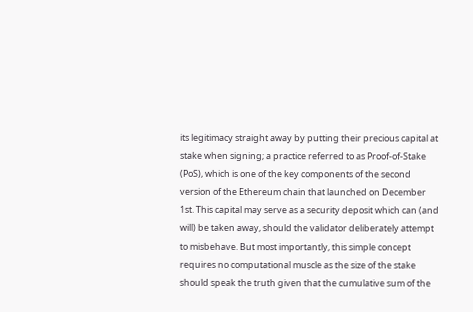its legitimacy straight away by putting their precious capital at stake when signing; a practice referred to as Proof-of-Stake (PoS), which is one of the key components of the second version of the Ethereum chain that launched on December 1st. This capital may serve as a security deposit which can (and will) be taken away, should the validator deliberately attempt to misbehave. But most importantly, this simple concept requires no computational muscle as the size of the stake should speak the truth given that the cumulative sum of the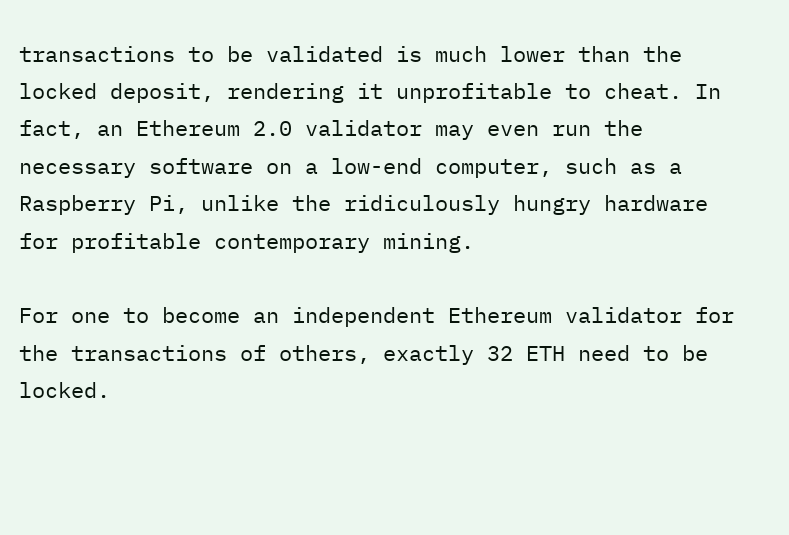transactions to be validated is much lower than the locked deposit, rendering it unprofitable to cheat. In fact, an Ethereum 2.0 validator may even run the necessary software on a low-end computer, such as a Raspberry Pi, unlike the ridiculously hungry hardware for profitable contemporary mining.

For one to become an independent Ethereum validator for the transactions of others, exactly 32 ETH need to be locked.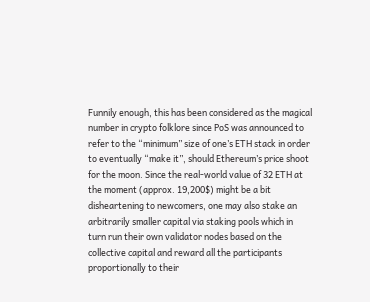Funnily enough, this has been considered as the magical number in crypto folklore since PoS was announced to refer to the “minimum” size of one’s ETH stack in order to eventually “make it”, should Ethereum’s price shoot for the moon. Since the real-world value of 32 ETH at the moment (approx. 19,200$) might be a bit disheartening to newcomers, one may also stake an arbitrarily smaller capital via staking pools which in turn run their own validator nodes based on the collective capital and reward all the participants proportionally to their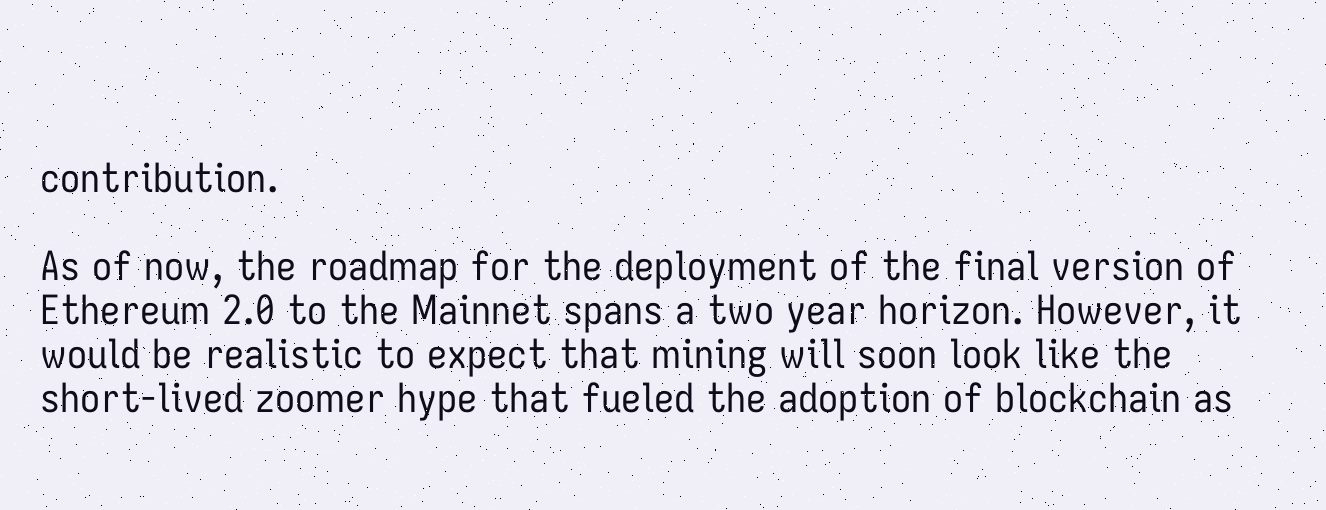contribution.

As of now, the roadmap for the deployment of the final version of Ethereum 2.0 to the Mainnet spans a two year horizon. However, it would be realistic to expect that mining will soon look like the short-lived zoomer hype that fueled the adoption of blockchain as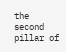the second pillar of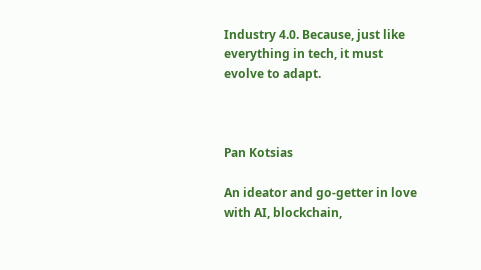Industry 4.0. Because, just like everything in tech, it must evolve to adapt.



Pan Kotsias

An ideator and go-getter in love with AI, blockchain,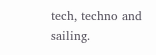tech, techno and sailing.